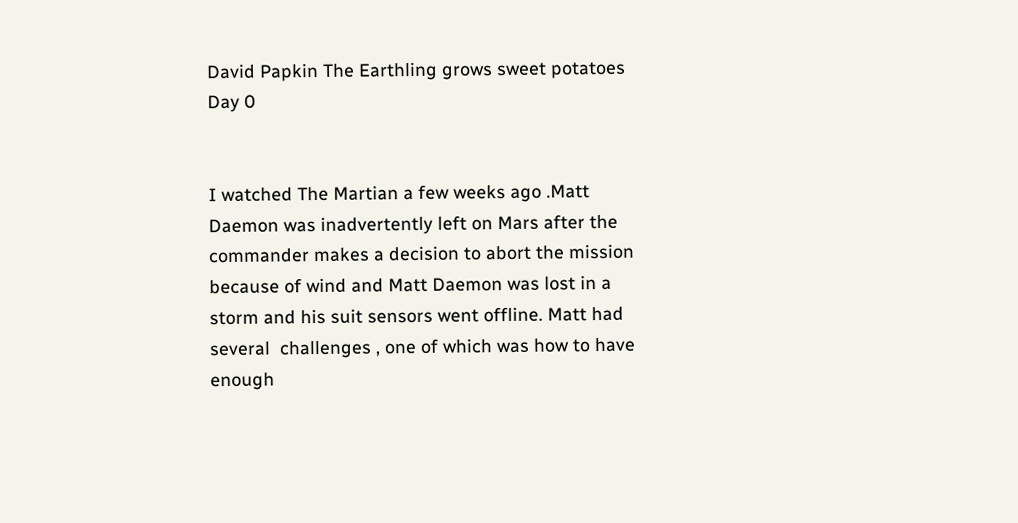David Papkin The Earthling grows sweet potatoes Day 0


I watched The Martian a few weeks ago .Matt Daemon was inadvertently left on Mars after the commander makes a decision to abort the mission because of wind and Matt Daemon was lost in a storm and his suit sensors went offline. Matt had several  challenges , one of which was how to have enough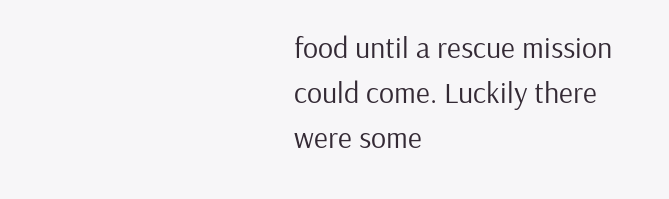food until a rescue mission could come. Luckily there were some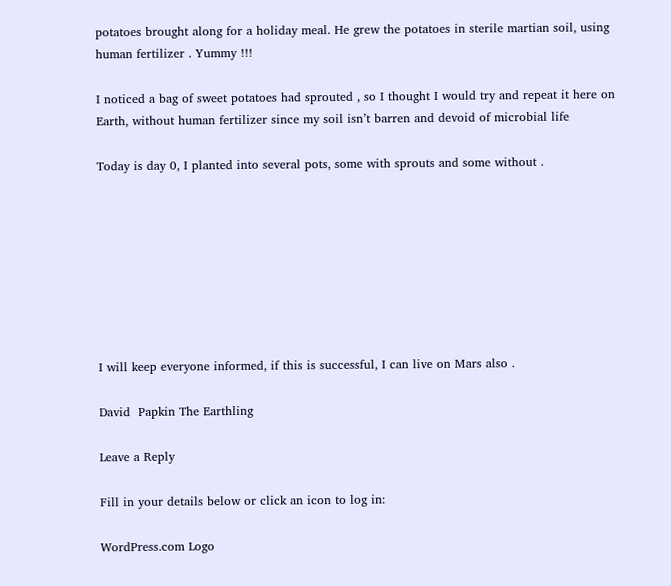potatoes brought along for a holiday meal. He grew the potatoes in sterile martian soil, using human fertilizer . Yummy !!!

I noticed a bag of sweet potatoes had sprouted , so I thought I would try and repeat it here on Earth, without human fertilizer since my soil isn’t barren and devoid of microbial life

Today is day 0, I planted into several pots, some with sprouts and some without .








I will keep everyone informed, if this is successful, I can live on Mars also .

David  Papkin The Earthling

Leave a Reply

Fill in your details below or click an icon to log in:

WordPress.com Logo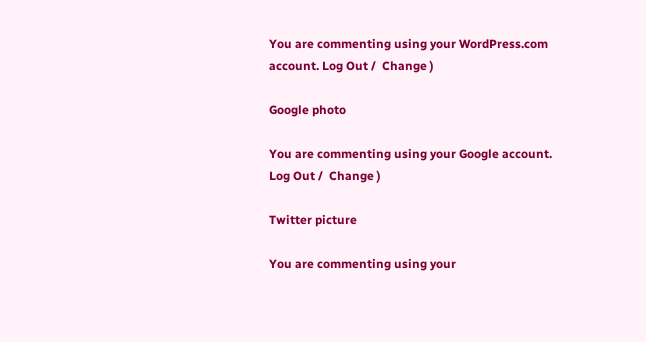You are commenting using your WordPress.com account. Log Out /  Change )

Google photo

You are commenting using your Google account. Log Out /  Change )

Twitter picture

You are commenting using your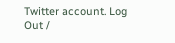Twitter account. Log Out /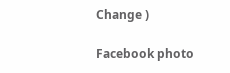Change )

Facebook photo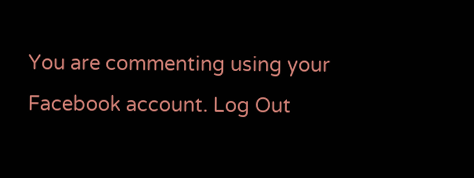You are commenting using your Facebook account. Log Out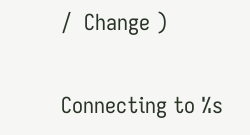/  Change )

Connecting to %s